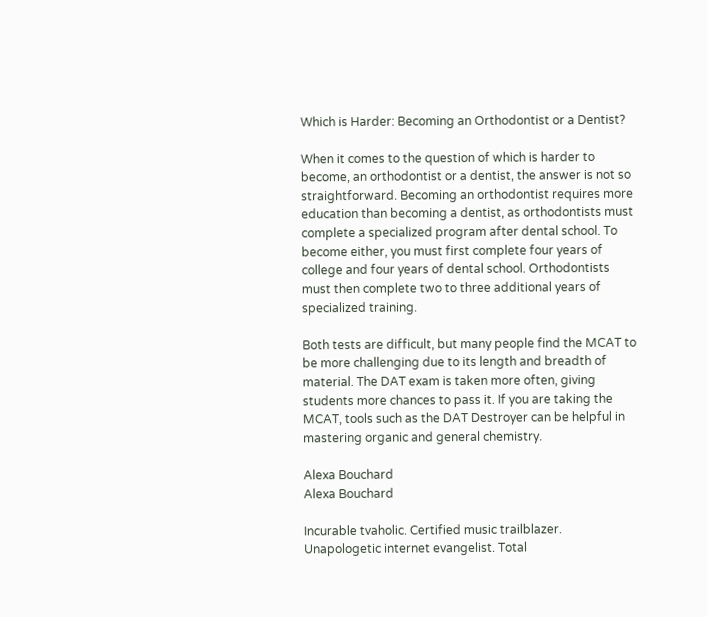Which is Harder: Becoming an Orthodontist or a Dentist?

When it comes to the question of which is harder to become, an orthodontist or a dentist, the answer is not so straightforward. Becoming an orthodontist requires more education than becoming a dentist, as orthodontists must complete a specialized program after dental school. To become either, you must first complete four years of college and four years of dental school. Orthodontists must then complete two to three additional years of specialized training.

Both tests are difficult, but many people find the MCAT to be more challenging due to its length and breadth of material. The DAT exam is taken more often, giving students more chances to pass it. If you are taking the MCAT, tools such as the DAT Destroyer can be helpful in mastering organic and general chemistry.

Alexa Bouchard
Alexa Bouchard

Incurable tvaholic. Certified music trailblazer. Unapologetic internet evangelist. Total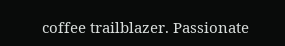coffee trailblazer. Passionate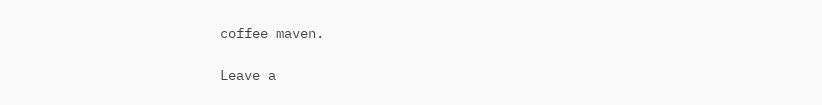coffee maven.

Leave a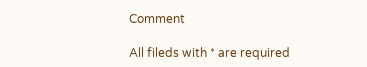Comment

All fileds with * are required